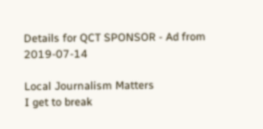Details for QCT SPONSOR - Ad from 2019-07-14

Local Journalism Matters
I get to break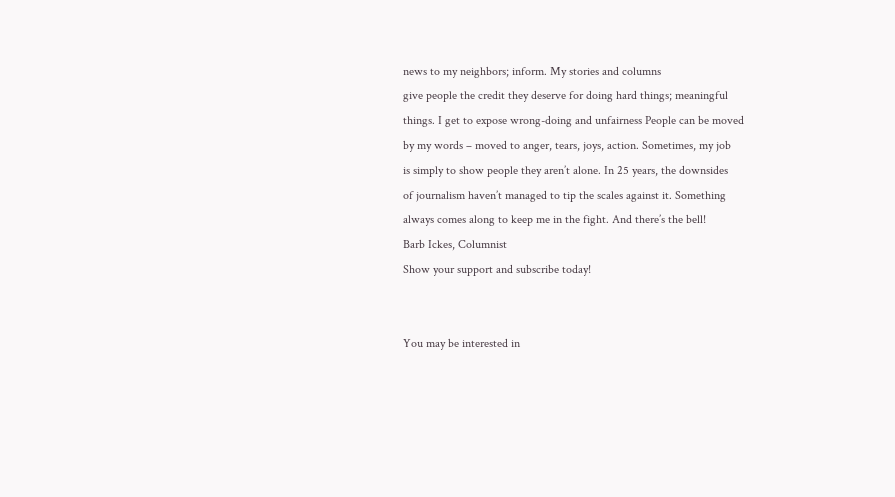news to my neighbors; inform. My stories and columns
give people the credit they deserve for doing hard things; meaningful
things. I get to expose wrong-doing and unfairness People can be moved
by my words – moved to anger, tears, joys, action. Sometimes, my job
is simply to show people they aren’t alone. In 25 years, the downsides
of journalism haven’t managed to tip the scales against it. Something
always comes along to keep me in the fight. And there’s the bell!
Barb Ickes, Columnist
Show your support and subscribe today!


You may be interested in